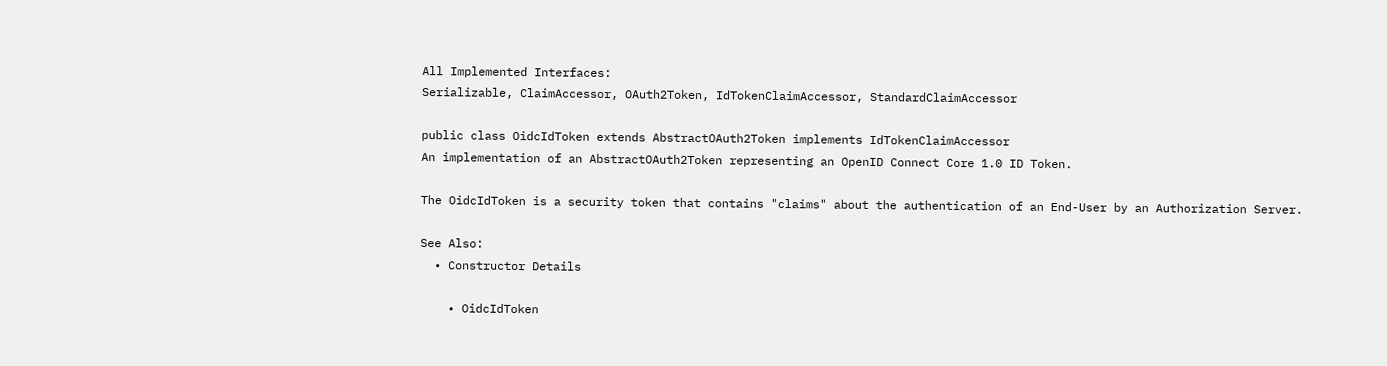All Implemented Interfaces:
Serializable, ClaimAccessor, OAuth2Token, IdTokenClaimAccessor, StandardClaimAccessor

public class OidcIdToken extends AbstractOAuth2Token implements IdTokenClaimAccessor
An implementation of an AbstractOAuth2Token representing an OpenID Connect Core 1.0 ID Token.

The OidcIdToken is a security token that contains "claims" about the authentication of an End-User by an Authorization Server.

See Also:
  • Constructor Details

    • OidcIdToken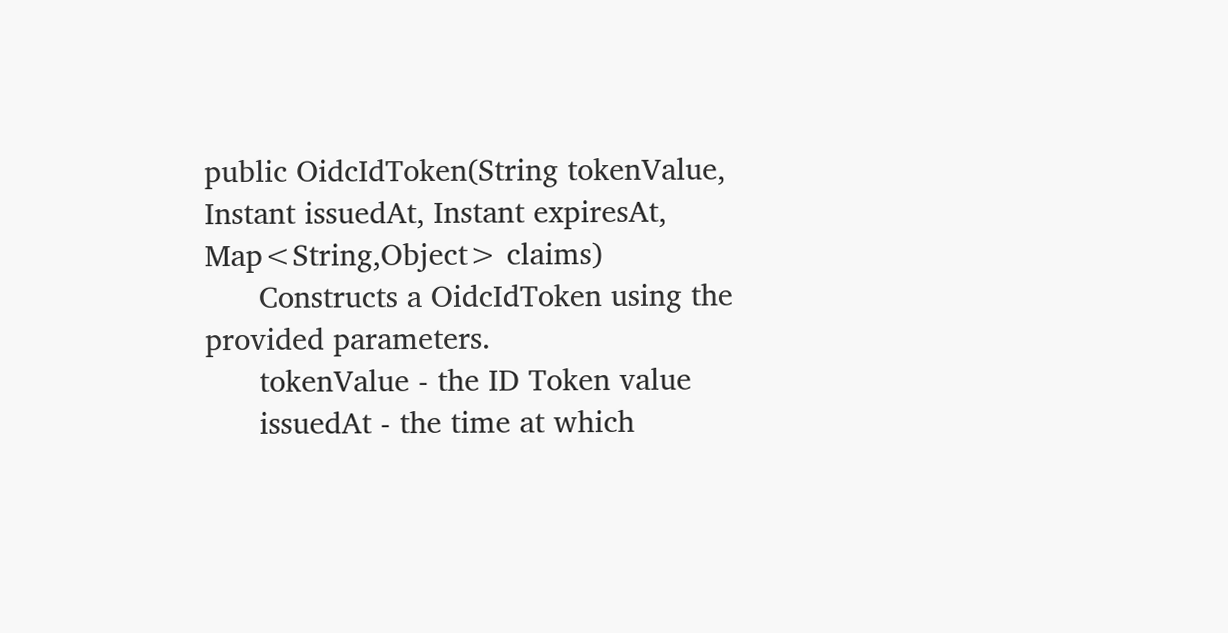public OidcIdToken(String tokenValue, Instant issuedAt, Instant expiresAt, Map<String,Object> claims)
      Constructs a OidcIdToken using the provided parameters.
      tokenValue - the ID Token value
      issuedAt - the time at which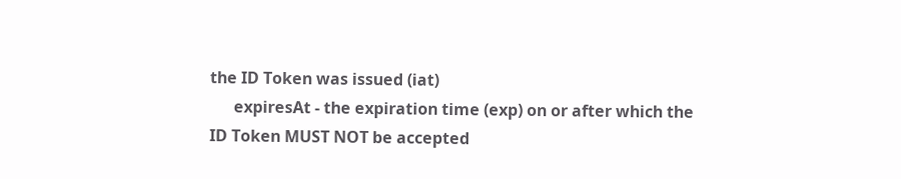the ID Token was issued (iat)
      expiresAt - the expiration time (exp) on or after which the ID Token MUST NOT be accepted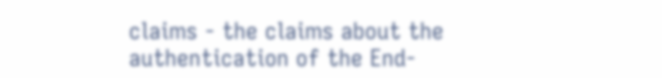claims - the claims about the authentication of the End-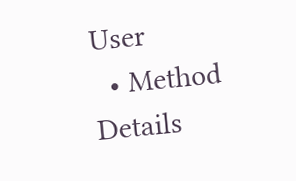User
  • Method Details